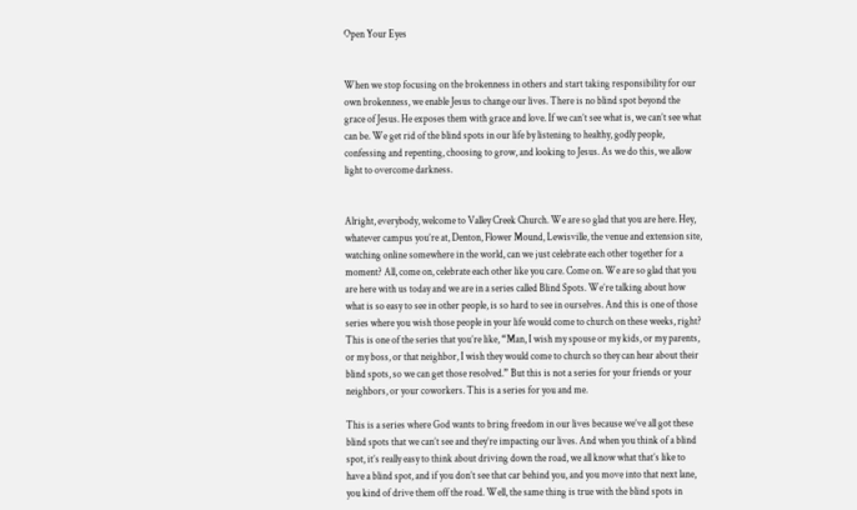Open Your Eyes


When we stop focusing on the brokenness in others and start taking responsibility for our own brokenness, we enable Jesus to change our lives. There is no blind spot beyond the grace of Jesus. He exposes them with grace and love. If we can’t see what is, we can’t see what can be. We get rid of the blind spots in our life by listening to healthy, godly people, confessing and repenting, choosing to grow, and looking to Jesus. As we do this, we allow light to overcome darkness.


Alright, everybody, welcome to Valley Creek Church. We are so glad that you are here. Hey, whatever campus you’re at, Denton, Flower Mound, Lewisville, the venue and extension site, watching online somewhere in the world, can we just celebrate each other together for a moment? All, come on, celebrate each other like you care. Come on. We are so glad that you are here with us today and we are in a series called Blind Spots. We’re talking about how what is so easy to see in other people, is so hard to see in ourselves. And this is one of those series where you wish those people in your life would come to church on these weeks, right? This is one of the series that you’re like, “Man, I wish my spouse or my kids, or my parents, or my boss, or that neighbor, I wish they would come to church so they can hear about their blind spots, so we can get those resolved.” But this is not a series for your friends or your neighbors, or your coworkers. This is a series for you and me.

This is a series where God wants to bring freedom in our lives because we’ve all got these blind spots that we can’t see and they’re impacting our lives. And when you think of a blind spot, it’s really easy to think about driving down the road, we all know what that’s like to have a blind spot, and if you don’t see that car behind you, and you move into that next lane, you kind of drive them off the road. Well, the same thing is true with the blind spots in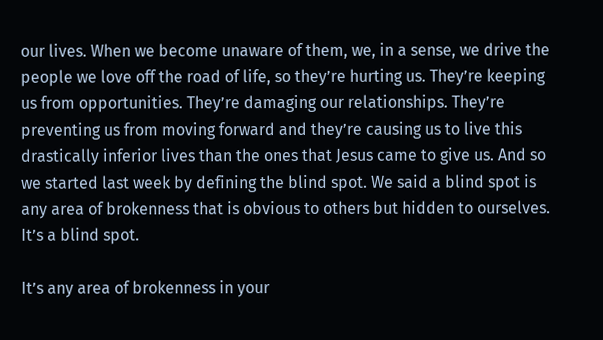our lives. When we become unaware of them, we, in a sense, we drive the people we love off the road of life, so they’re hurting us. They’re keeping us from opportunities. They’re damaging our relationships. They’re preventing us from moving forward and they’re causing us to live this drastically inferior lives than the ones that Jesus came to give us. And so we started last week by defining the blind spot. We said a blind spot is any area of brokenness that is obvious to others but hidden to ourselves. It’s a blind spot.

It’s any area of brokenness in your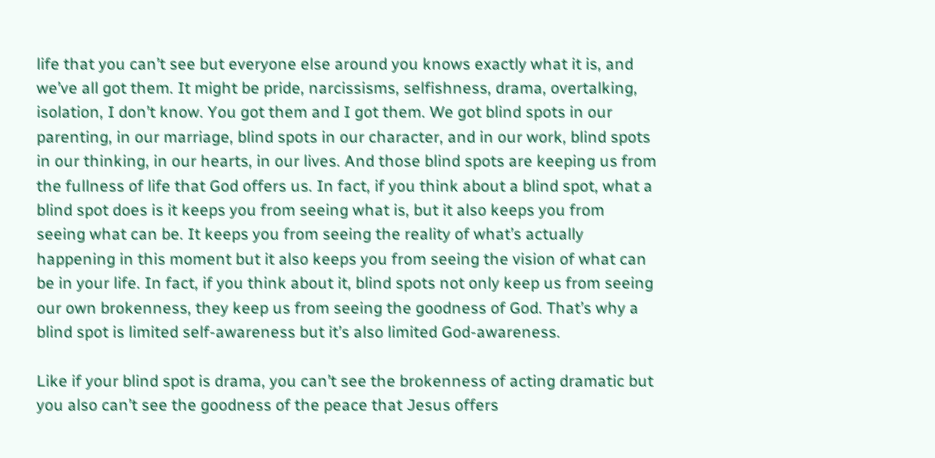life that you can’t see but everyone else around you knows exactly what it is, and we’ve all got them. It might be pride, narcissisms, selfishness, drama, overtalking, isolation, I don’t know. You got them and I got them. We got blind spots in our parenting, in our marriage, blind spots in our character, and in our work, blind spots in our thinking, in our hearts, in our lives. And those blind spots are keeping us from the fullness of life that God offers us. In fact, if you think about a blind spot, what a blind spot does is it keeps you from seeing what is, but it also keeps you from seeing what can be. It keeps you from seeing the reality of what’s actually happening in this moment but it also keeps you from seeing the vision of what can be in your life. In fact, if you think about it, blind spots not only keep us from seeing our own brokenness, they keep us from seeing the goodness of God. That’s why a blind spot is limited self-awareness but it’s also limited God-awareness.

Like if your blind spot is drama, you can’t see the brokenness of acting dramatic but you also can’t see the goodness of the peace that Jesus offers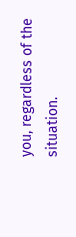you, regardless of the situation.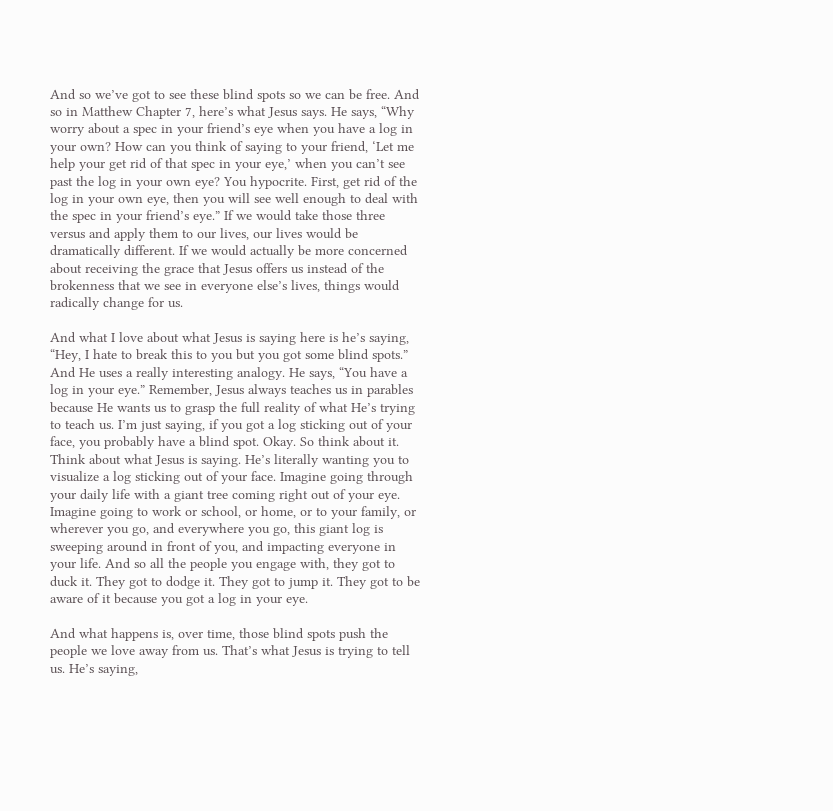And so we’ve got to see these blind spots so we can be free. And so in Matthew Chapter 7, here’s what Jesus says. He says, “Why worry about a spec in your friend’s eye when you have a log in your own? How can you think of saying to your friend, ‘Let me help your get rid of that spec in your eye,’ when you can’t see past the log in your own eye? You hypocrite. First, get rid of the log in your own eye, then you will see well enough to deal with the spec in your friend’s eye.” If we would take those three versus and apply them to our lives, our lives would be dramatically different. If we would actually be more concerned about receiving the grace that Jesus offers us instead of the brokenness that we see in everyone else’s lives, things would radically change for us.

And what I love about what Jesus is saying here is he’s saying, “Hey, I hate to break this to you but you got some blind spots.” And He uses a really interesting analogy. He says, “You have a log in your eye.” Remember, Jesus always teaches us in parables because He wants us to grasp the full reality of what He’s trying to teach us. I’m just saying, if you got a log sticking out of your face, you probably have a blind spot. Okay. So think about it. Think about what Jesus is saying. He’s literally wanting you to visualize a log sticking out of your face. Imagine going through your daily life with a giant tree coming right out of your eye. Imagine going to work or school, or home, or to your family, or wherever you go, and everywhere you go, this giant log is sweeping around in front of you, and impacting everyone in your life. And so all the people you engage with, they got to duck it. They got to dodge it. They got to jump it. They got to be aware of it because you got a log in your eye.

And what happens is, over time, those blind spots push the people we love away from us. That’s what Jesus is trying to tell us. He’s saying,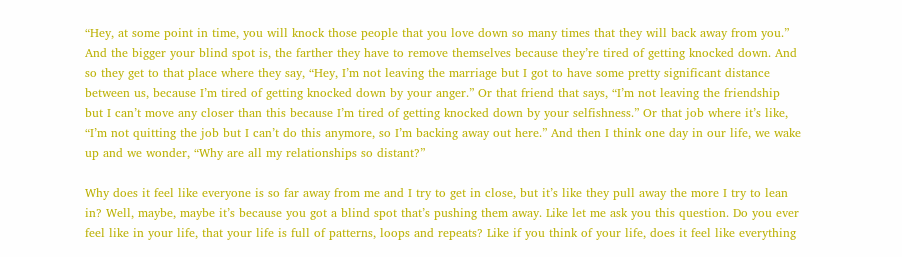“Hey, at some point in time, you will knock those people that you love down so many times that they will back away from you.” And the bigger your blind spot is, the farther they have to remove themselves because they’re tired of getting knocked down. And so they get to that place where they say, “Hey, I’m not leaving the marriage but I got to have some pretty significant distance between us, because I’m tired of getting knocked down by your anger.” Or that friend that says, “I’m not leaving the friendship but I can’t move any closer than this because I’m tired of getting knocked down by your selfishness.” Or that job where it’s like, “I’m not quitting the job but I can’t do this anymore, so I’m backing away out here.” And then I think one day in our life, we wake up and we wonder, “Why are all my relationships so distant?”

Why does it feel like everyone is so far away from me and I try to get in close, but it’s like they pull away the more I try to lean in? Well, maybe, maybe it’s because you got a blind spot that’s pushing them away. Like let me ask you this question. Do you ever feel like in your life, that your life is full of patterns, loops and repeats? Like if you think of your life, does it feel like everything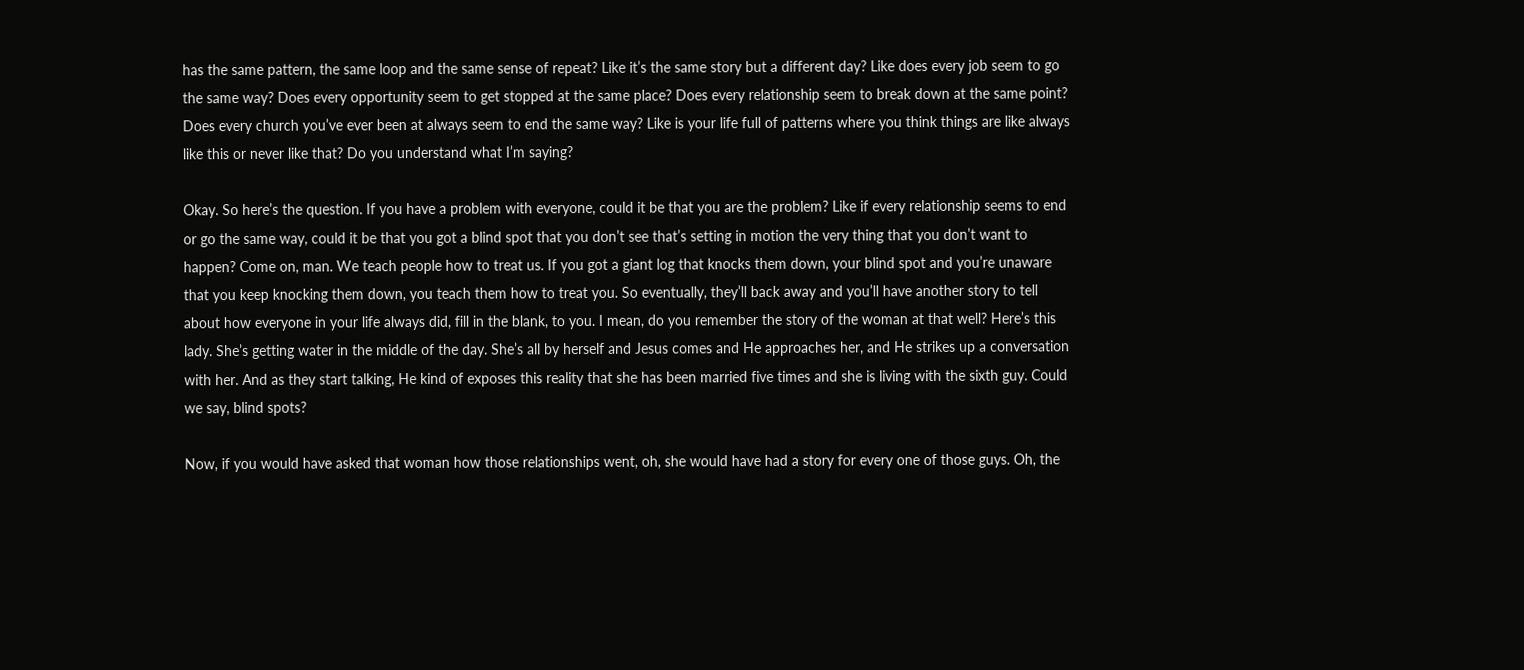has the same pattern, the same loop and the same sense of repeat? Like it’s the same story but a different day? Like does every job seem to go the same way? Does every opportunity seem to get stopped at the same place? Does every relationship seem to break down at the same point? Does every church you’ve ever been at always seem to end the same way? Like is your life full of patterns where you think things are like always like this or never like that? Do you understand what I’m saying?

Okay. So here’s the question. If you have a problem with everyone, could it be that you are the problem? Like if every relationship seems to end or go the same way, could it be that you got a blind spot that you don’t see that’s setting in motion the very thing that you don’t want to happen? Come on, man. We teach people how to treat us. If you got a giant log that knocks them down, your blind spot and you’re unaware that you keep knocking them down, you teach them how to treat you. So eventually, they’ll back away and you’ll have another story to tell about how everyone in your life always did, fill in the blank, to you. I mean, do you remember the story of the woman at that well? Here’s this lady. She’s getting water in the middle of the day. She’s all by herself and Jesus comes and He approaches her, and He strikes up a conversation with her. And as they start talking, He kind of exposes this reality that she has been married five times and she is living with the sixth guy. Could we say, blind spots?

Now, if you would have asked that woman how those relationships went, oh, she would have had a story for every one of those guys. Oh, the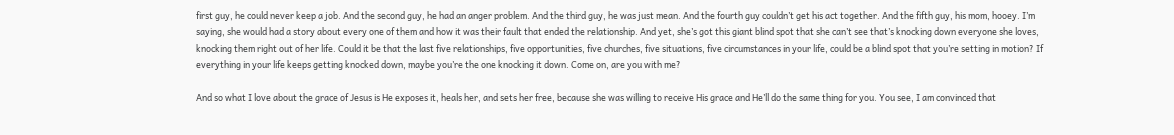first guy, he could never keep a job. And the second guy, he had an anger problem. And the third guy, he was just mean. And the fourth guy couldn’t get his act together. And the fifth guy, his mom, hooey. I’m saying, she would had a story about every one of them and how it was their fault that ended the relationship. And yet, she’s got this giant blind spot that she can’t see that’s knocking down everyone she loves, knocking them right out of her life. Could it be that the last five relationships, five opportunities, five churches, five situations, five circumstances in your life, could be a blind spot that you’re setting in motion? If everything in your life keeps getting knocked down, maybe you’re the one knocking it down. Come on, are you with me?

And so what I love about the grace of Jesus is He exposes it, heals her, and sets her free, because she was willing to receive His grace and He’ll do the same thing for you. You see, I am convinced that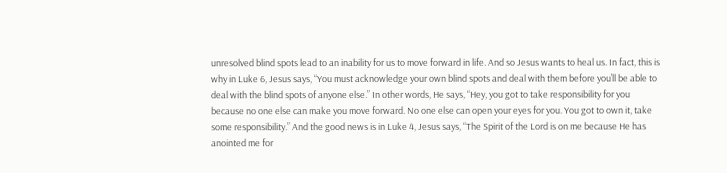unresolved blind spots lead to an inability for us to move forward in life. And so Jesus wants to heal us. In fact, this is why in Luke 6, Jesus says, “You must acknowledge your own blind spots and deal with them before you’ll be able to deal with the blind spots of anyone else.” In other words, He says, “Hey, you got to take responsibility for you because no one else can make you move forward. No one else can open your eyes for you. You got to own it, take some responsibility.” And the good news is in Luke 4, Jesus says, “The Spirit of the Lord is on me because He has anointed me for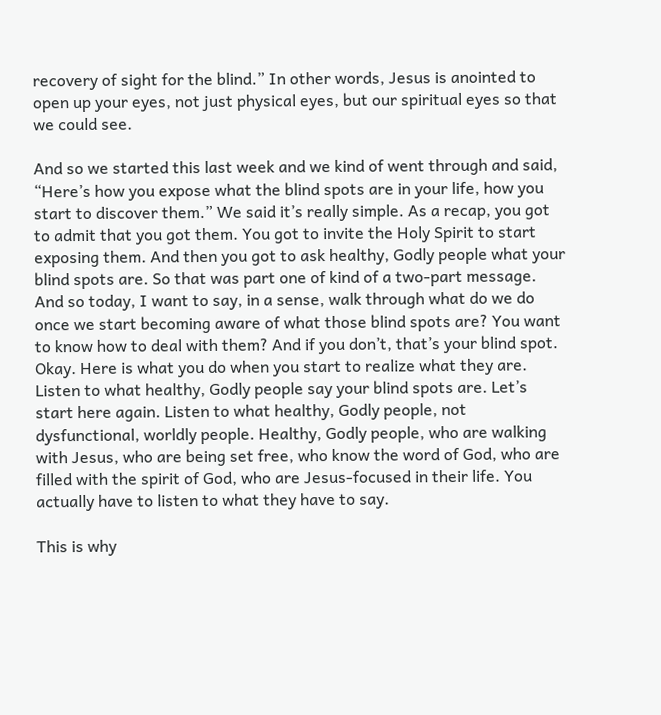recovery of sight for the blind.” In other words, Jesus is anointed to open up your eyes, not just physical eyes, but our spiritual eyes so that we could see.

And so we started this last week and we kind of went through and said, “Here’s how you expose what the blind spots are in your life, how you start to discover them.” We said it’s really simple. As a recap, you got to admit that you got them. You got to invite the Holy Spirit to start exposing them. And then you got to ask healthy, Godly people what your blind spots are. So that was part one of kind of a two-part message. And so today, I want to say, in a sense, walk through what do we do once we start becoming aware of what those blind spots are? You want to know how to deal with them? And if you don’t, that’s your blind spot. Okay. Here is what you do when you start to realize what they are. Listen to what healthy, Godly people say your blind spots are. Let’s start here again. Listen to what healthy, Godly people, not dysfunctional, worldly people. Healthy, Godly people, who are walking with Jesus, who are being set free, who know the word of God, who are filled with the spirit of God, who are Jesus-focused in their life. You actually have to listen to what they have to say.

This is why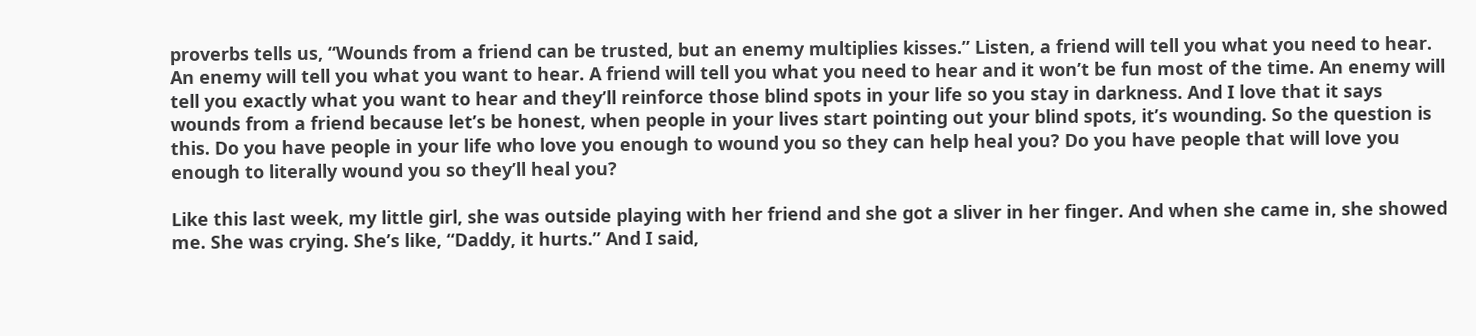proverbs tells us, “Wounds from a friend can be trusted, but an enemy multiplies kisses.” Listen, a friend will tell you what you need to hear. An enemy will tell you what you want to hear. A friend will tell you what you need to hear and it won’t be fun most of the time. An enemy will tell you exactly what you want to hear and they’ll reinforce those blind spots in your life so you stay in darkness. And I love that it says wounds from a friend because let’s be honest, when people in your lives start pointing out your blind spots, it’s wounding. So the question is this. Do you have people in your life who love you enough to wound you so they can help heal you? Do you have people that will love you enough to literally wound you so they’ll heal you?

Like this last week, my little girl, she was outside playing with her friend and she got a sliver in her finger. And when she came in, she showed me. She was crying. She’s like, “Daddy, it hurts.” And I said,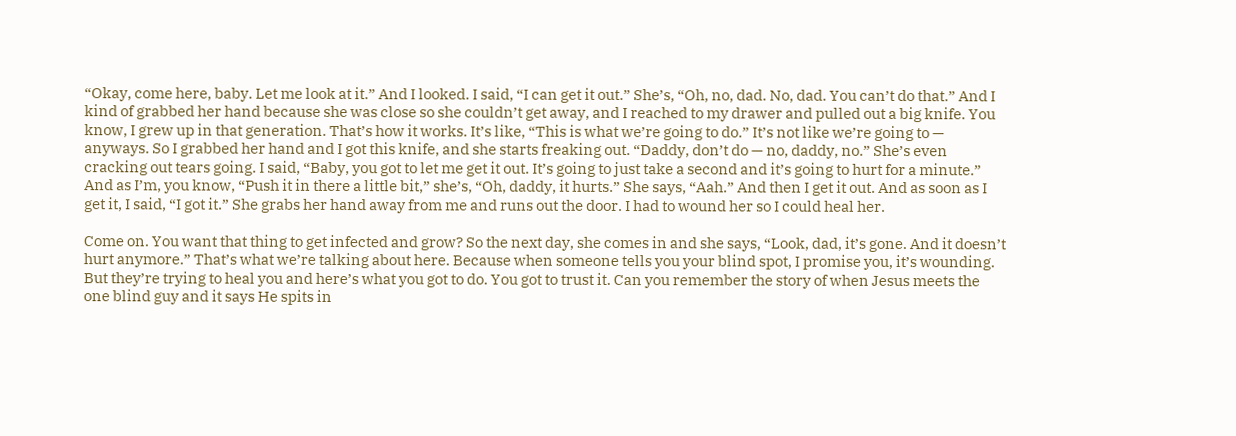“Okay, come here, baby. Let me look at it.” And I looked. I said, “I can get it out.” She’s, “Oh, no, dad. No, dad. You can’t do that.” And I kind of grabbed her hand because she was close so she couldn’t get away, and I reached to my drawer and pulled out a big knife. You know, I grew up in that generation. That’s how it works. It’s like, “This is what we’re going to do.” It’s not like we’re going to — anyways. So I grabbed her hand and I got this knife, and she starts freaking out. “Daddy, don’t do — no, daddy, no.” She’s even cracking out tears going. I said, “Baby, you got to let me get it out. It’s going to just take a second and it’s going to hurt for a minute.” And as I’m, you know, “Push it in there a little bit,” she’s, “Oh, daddy, it hurts.” She says, “Aah.” And then I get it out. And as soon as I get it, I said, “I got it.” She grabs her hand away from me and runs out the door. I had to wound her so I could heal her.

Come on. You want that thing to get infected and grow? So the next day, she comes in and she says, “Look, dad, it’s gone. And it doesn’t hurt anymore.” That’s what we’re talking about here. Because when someone tells you your blind spot, I promise you, it’s wounding. But they’re trying to heal you and here’s what you got to do. You got to trust it. Can you remember the story of when Jesus meets the one blind guy and it says He spits in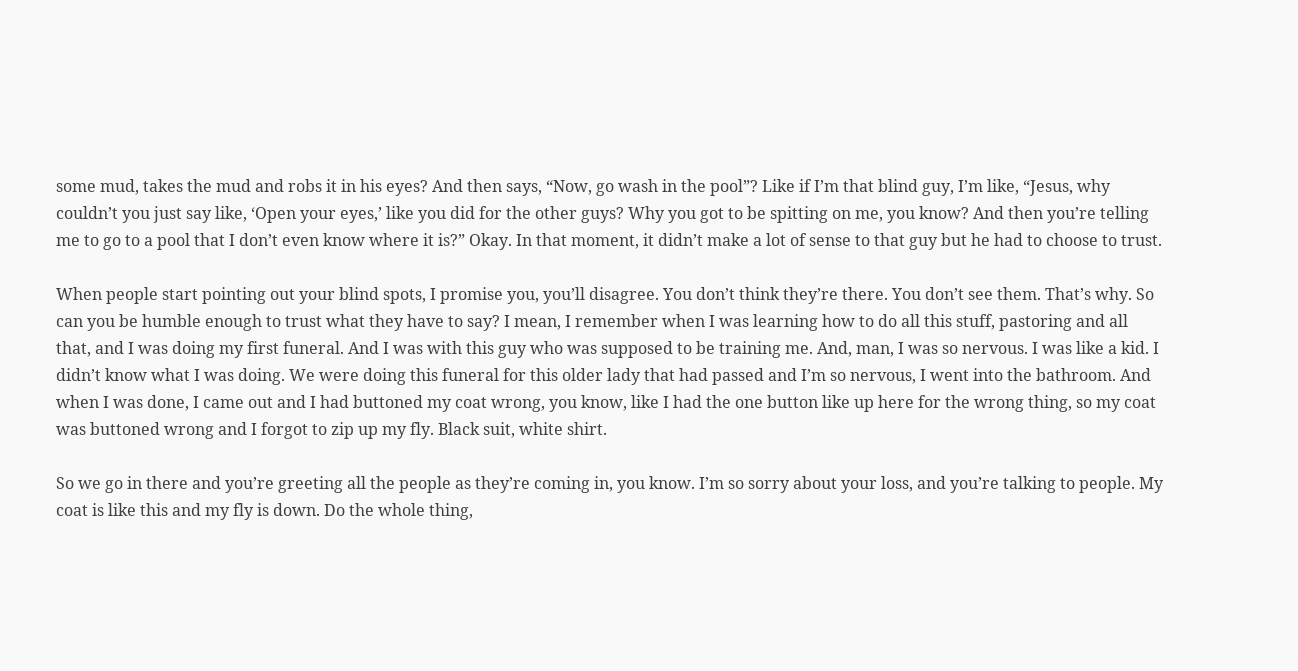some mud, takes the mud and robs it in his eyes? And then says, “Now, go wash in the pool”? Like if I’m that blind guy, I’m like, “Jesus, why couldn’t you just say like, ‘Open your eyes,’ like you did for the other guys? Why you got to be spitting on me, you know? And then you’re telling me to go to a pool that I don’t even know where it is?” Okay. In that moment, it didn’t make a lot of sense to that guy but he had to choose to trust.

When people start pointing out your blind spots, I promise you, you’ll disagree. You don’t think they’re there. You don’t see them. That’s why. So can you be humble enough to trust what they have to say? I mean, I remember when I was learning how to do all this stuff, pastoring and all that, and I was doing my first funeral. And I was with this guy who was supposed to be training me. And, man, I was so nervous. I was like a kid. I didn’t know what I was doing. We were doing this funeral for this older lady that had passed and I’m so nervous, I went into the bathroom. And when I was done, I came out and I had buttoned my coat wrong, you know, like I had the one button like up here for the wrong thing, so my coat was buttoned wrong and I forgot to zip up my fly. Black suit, white shirt.

So we go in there and you’re greeting all the people as they’re coming in, you know. I’m so sorry about your loss, and you’re talking to people. My coat is like this and my fly is down. Do the whole thing,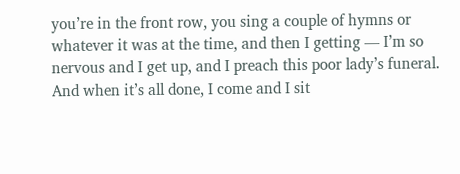you’re in the front row, you sing a couple of hymns or whatever it was at the time, and then I getting — I’m so nervous and I get up, and I preach this poor lady’s funeral. And when it’s all done, I come and I sit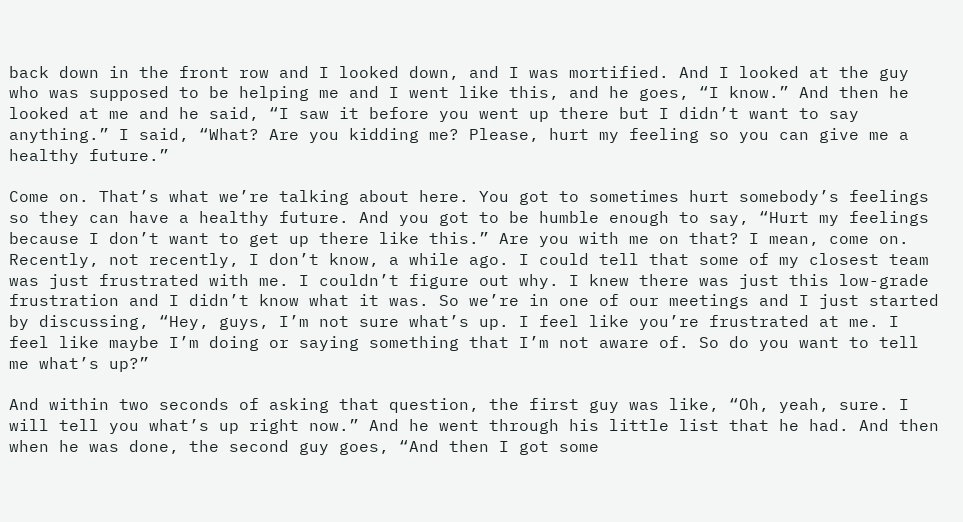back down in the front row and I looked down, and I was mortified. And I looked at the guy who was supposed to be helping me and I went like this, and he goes, “I know.” And then he looked at me and he said, “I saw it before you went up there but I didn’t want to say anything.” I said, “What? Are you kidding me? Please, hurt my feeling so you can give me a healthy future.”

Come on. That’s what we’re talking about here. You got to sometimes hurt somebody’s feelings so they can have a healthy future. And you got to be humble enough to say, “Hurt my feelings because I don’t want to get up there like this.” Are you with me on that? I mean, come on. Recently, not recently, I don’t know, a while ago. I could tell that some of my closest team was just frustrated with me. I couldn’t figure out why. I knew there was just this low-grade frustration and I didn’t know what it was. So we’re in one of our meetings and I just started by discussing, “Hey, guys, I’m not sure what’s up. I feel like you’re frustrated at me. I feel like maybe I’m doing or saying something that I’m not aware of. So do you want to tell me what’s up?”

And within two seconds of asking that question, the first guy was like, “Oh, yeah, sure. I will tell you what’s up right now.” And he went through his little list that he had. And then when he was done, the second guy goes, “And then I got some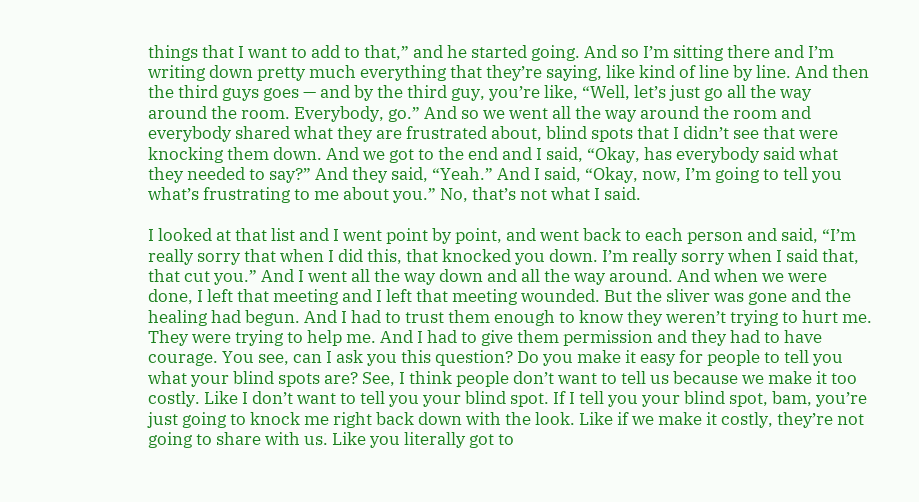things that I want to add to that,” and he started going. And so I’m sitting there and I’m writing down pretty much everything that they’re saying, like kind of line by line. And then the third guys goes — and by the third guy, you’re like, “Well, let’s just go all the way around the room. Everybody, go.” And so we went all the way around the room and everybody shared what they are frustrated about, blind spots that I didn’t see that were knocking them down. And we got to the end and I said, “Okay, has everybody said what they needed to say?” And they said, “Yeah.” And I said, “Okay, now, I’m going to tell you what’s frustrating to me about you.” No, that’s not what I said.

I looked at that list and I went point by point, and went back to each person and said, “I’m really sorry that when I did this, that knocked you down. I’m really sorry when I said that, that cut you.” And I went all the way down and all the way around. And when we were done, I left that meeting and I left that meeting wounded. But the sliver was gone and the healing had begun. And I had to trust them enough to know they weren’t trying to hurt me. They were trying to help me. And I had to give them permission and they had to have courage. You see, can I ask you this question? Do you make it easy for people to tell you what your blind spots are? See, I think people don’t want to tell us because we make it too costly. Like I don’t want to tell you your blind spot. If I tell you your blind spot, bam, you’re just going to knock me right back down with the look. Like if we make it costly, they’re not going to share with us. Like you literally got to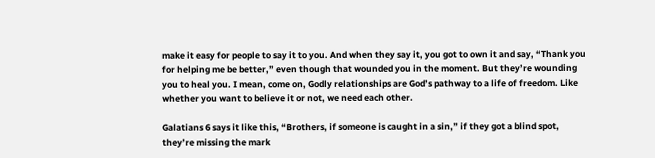make it easy for people to say it to you. And when they say it, you got to own it and say, “Thank you for helping me be better,” even though that wounded you in the moment. But they’re wounding you to heal you. I mean, come on, Godly relationships are God’s pathway to a life of freedom. Like whether you want to believe it or not, we need each other.

Galatians 6 says it like this, “Brothers, if someone is caught in a sin,” if they got a blind spot, they’re missing the mark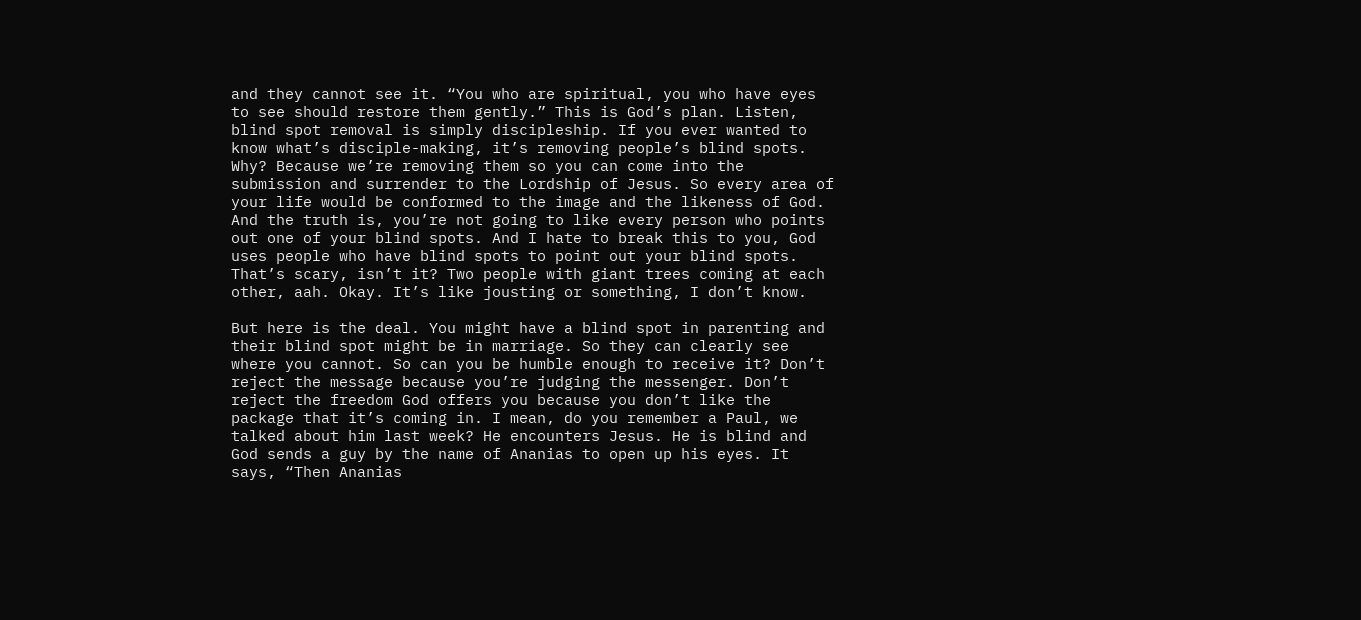and they cannot see it. “You who are spiritual, you who have eyes to see should restore them gently.” This is God’s plan. Listen, blind spot removal is simply discipleship. If you ever wanted to know what’s disciple-making, it’s removing people’s blind spots. Why? Because we’re removing them so you can come into the submission and surrender to the Lordship of Jesus. So every area of your life would be conformed to the image and the likeness of God. And the truth is, you’re not going to like every person who points out one of your blind spots. And I hate to break this to you, God uses people who have blind spots to point out your blind spots. That’s scary, isn’t it? Two people with giant trees coming at each other, aah. Okay. It’s like jousting or something, I don’t know.

But here is the deal. You might have a blind spot in parenting and their blind spot might be in marriage. So they can clearly see where you cannot. So can you be humble enough to receive it? Don’t reject the message because you’re judging the messenger. Don’t reject the freedom God offers you because you don’t like the package that it’s coming in. I mean, do you remember a Paul, we talked about him last week? He encounters Jesus. He is blind and God sends a guy by the name of Ananias to open up his eyes. It says, “Then Ananias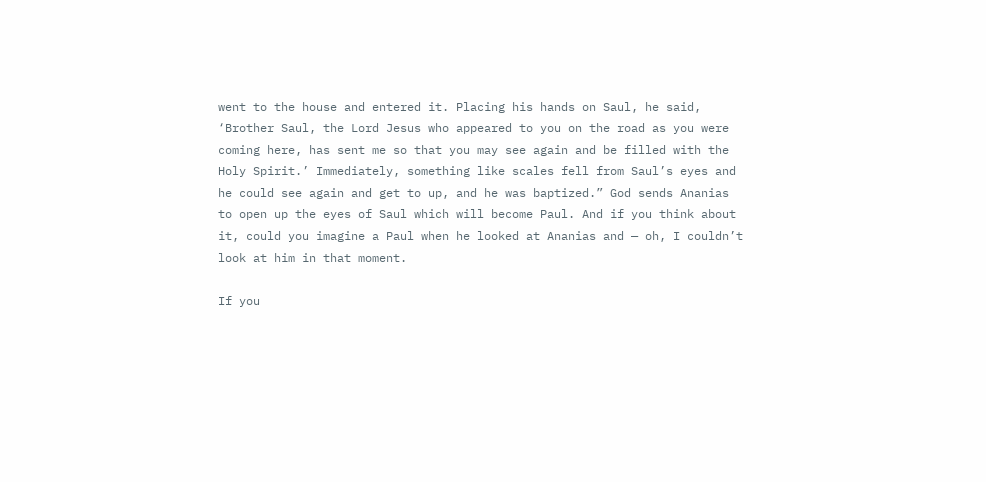went to the house and entered it. Placing his hands on Saul, he said, ‘Brother Saul, the Lord Jesus who appeared to you on the road as you were coming here, has sent me so that you may see again and be filled with the Holy Spirit.’ Immediately, something like scales fell from Saul’s eyes and he could see again and get to up, and he was baptized.” God sends Ananias to open up the eyes of Saul which will become Paul. And if you think about it, could you imagine a Paul when he looked at Ananias and — oh, I couldn’t look at him in that moment.

If you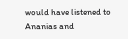would have listened to Ananias and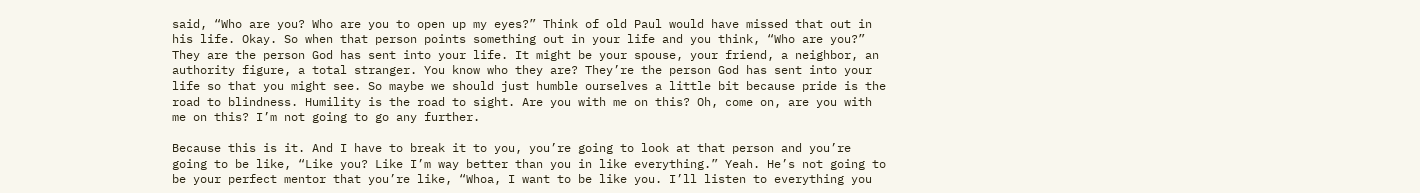said, “Who are you? Who are you to open up my eyes?” Think of old Paul would have missed that out in his life. Okay. So when that person points something out in your life and you think, “Who are you?” They are the person God has sent into your life. It might be your spouse, your friend, a neighbor, an authority figure, a total stranger. You know who they are? They’re the person God has sent into your life so that you might see. So maybe we should just humble ourselves a little bit because pride is the road to blindness. Humility is the road to sight. Are you with me on this? Oh, come on, are you with me on this? I’m not going to go any further.

Because this is it. And I have to break it to you, you’re going to look at that person and you’re going to be like, “Like you? Like I’m way better than you in like everything.” Yeah. He’s not going to be your perfect mentor that you’re like, “Whoa, I want to be like you. I’ll listen to everything you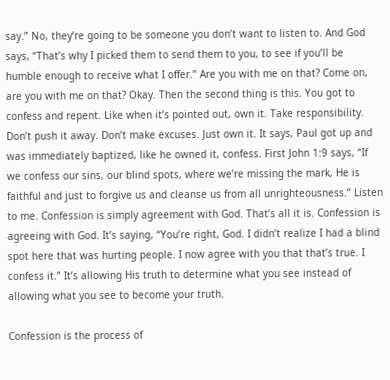say.” No, they’re going to be someone you don’t want to listen to. And God says, “That’s why I picked them to send them to you, to see if you’ll be humble enough to receive what I offer.” Are you with me on that? Come on, are you with me on that? Okay. Then the second thing is this. You got to confess and repent. Like when it’s pointed out, own it. Take responsibility. Don’t push it away. Don’t make excuses. Just own it. It says, Paul got up and was immediately baptized, like he owned it, confess. First John 1:9 says, “If we confess our sins, our blind spots, where we’re missing the mark, He is faithful and just to forgive us and cleanse us from all unrighteousness.” Listen to me. Confession is simply agreement with God. That’s all it is. Confession is agreeing with God. It’s saying, “You’re right, God. I didn’t realize I had a blind spot here that was hurting people. I now agree with you that that’s true. I confess it.” It’s allowing His truth to determine what you see instead of allowing what you see to become your truth.

Confession is the process of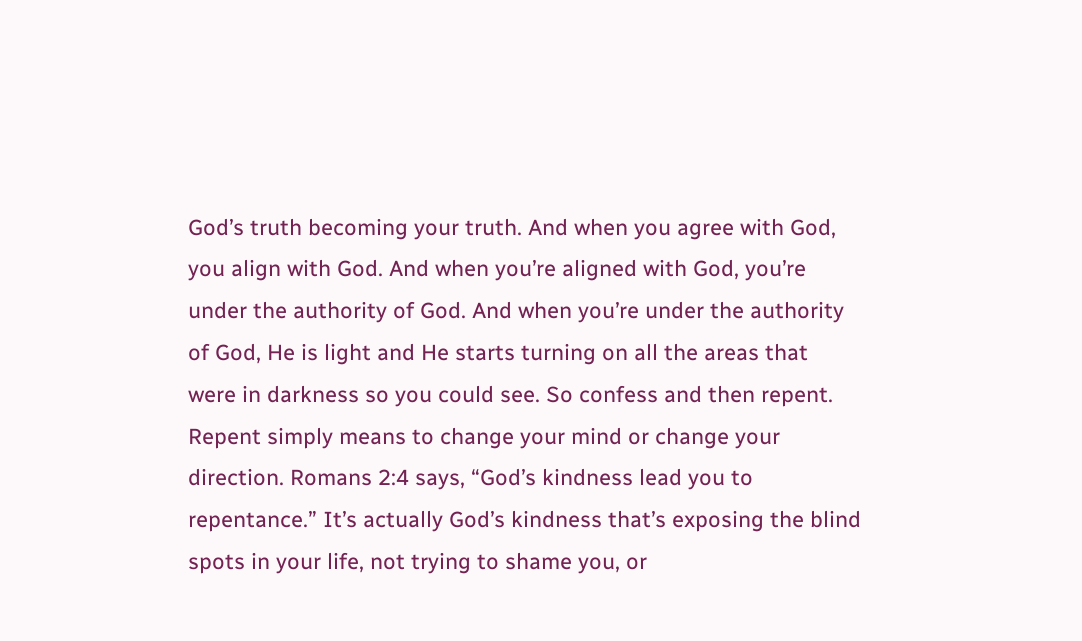God’s truth becoming your truth. And when you agree with God, you align with God. And when you’re aligned with God, you’re under the authority of God. And when you’re under the authority of God, He is light and He starts turning on all the areas that were in darkness so you could see. So confess and then repent. Repent simply means to change your mind or change your direction. Romans 2:4 says, “God’s kindness lead you to repentance.” It’s actually God’s kindness that’s exposing the blind spots in your life, not trying to shame you, or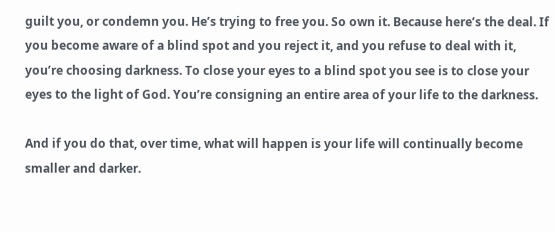guilt you, or condemn you. He’s trying to free you. So own it. Because here’s the deal. If you become aware of a blind spot and you reject it, and you refuse to deal with it, you’re choosing darkness. To close your eyes to a blind spot you see is to close your eyes to the light of God. You’re consigning an entire area of your life to the darkness.

And if you do that, over time, what will happen is your life will continually become smaller and darker.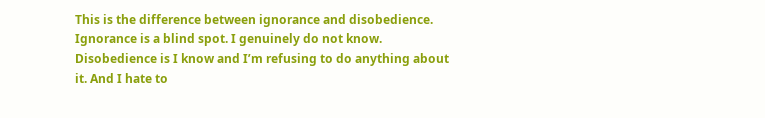This is the difference between ignorance and disobedience. Ignorance is a blind spot. I genuinely do not know. Disobedience is I know and I’m refusing to do anything about it. And I hate to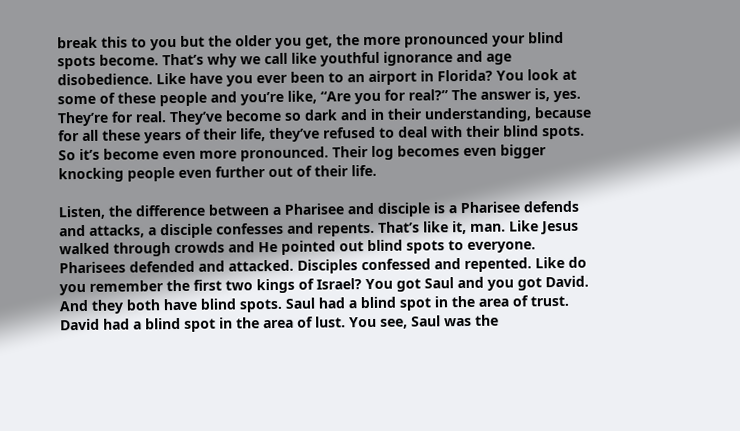break this to you but the older you get, the more pronounced your blind spots become. That’s why we call like youthful ignorance and age disobedience. Like have you ever been to an airport in Florida? You look at some of these people and you’re like, “Are you for real?” The answer is, yes. They’re for real. They’ve become so dark and in their understanding, because for all these years of their life, they’ve refused to deal with their blind spots. So it’s become even more pronounced. Their log becomes even bigger knocking people even further out of their life.

Listen, the difference between a Pharisee and disciple is a Pharisee defends and attacks, a disciple confesses and repents. That’s like it, man. Like Jesus walked through crowds and He pointed out blind spots to everyone. Pharisees defended and attacked. Disciples confessed and repented. Like do you remember the first two kings of Israel? You got Saul and you got David. And they both have blind spots. Saul had a blind spot in the area of trust. David had a blind spot in the area of lust. You see, Saul was the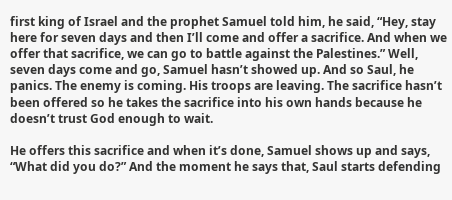first king of Israel and the prophet Samuel told him, he said, “Hey, stay here for seven days and then I’ll come and offer a sacrifice. And when we offer that sacrifice, we can go to battle against the Palestines.” Well, seven days come and go, Samuel hasn’t showed up. And so Saul, he panics. The enemy is coming. His troops are leaving. The sacrifice hasn’t been offered so he takes the sacrifice into his own hands because he doesn’t trust God enough to wait.

He offers this sacrifice and when it’s done, Samuel shows up and says, “What did you do?” And the moment he says that, Saul starts defending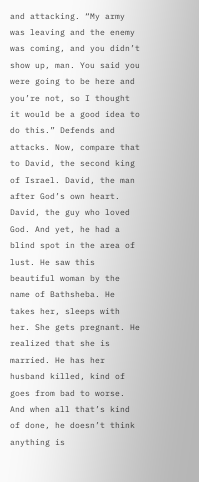and attacking. “My army was leaving and the enemy was coming, and you didn’t show up, man. You said you were going to be here and you’re not, so I thought it would be a good idea to do this.” Defends and attacks. Now, compare that to David, the second king of Israel. David, the man after God’s own heart. David, the guy who loved God. And yet, he had a blind spot in the area of lust. He saw this beautiful woman by the name of Bathsheba. He takes her, sleeps with her. She gets pregnant. He realized that she is married. He has her husband killed, kind of goes from bad to worse. And when all that’s kind of done, he doesn’t think anything is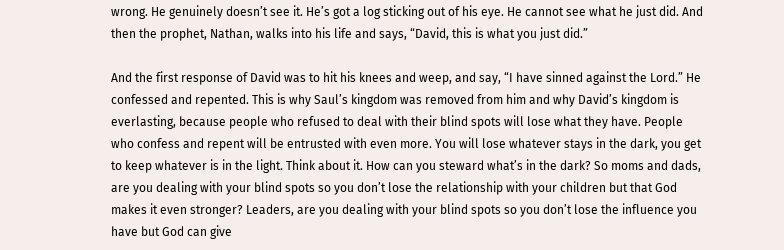wrong. He genuinely doesn’t see it. He’s got a log sticking out of his eye. He cannot see what he just did. And then the prophet, Nathan, walks into his life and says, “David, this is what you just did.”

And the first response of David was to hit his knees and weep, and say, “I have sinned against the Lord.” He confessed and repented. This is why Saul’s kingdom was removed from him and why David’s kingdom is everlasting, because people who refused to deal with their blind spots will lose what they have. People who confess and repent will be entrusted with even more. You will lose whatever stays in the dark, you get to keep whatever is in the light. Think about it. How can you steward what’s in the dark? So moms and dads, are you dealing with your blind spots so you don’t lose the relationship with your children but that God makes it even stronger? Leaders, are you dealing with your blind spots so you don’t lose the influence you have but God can give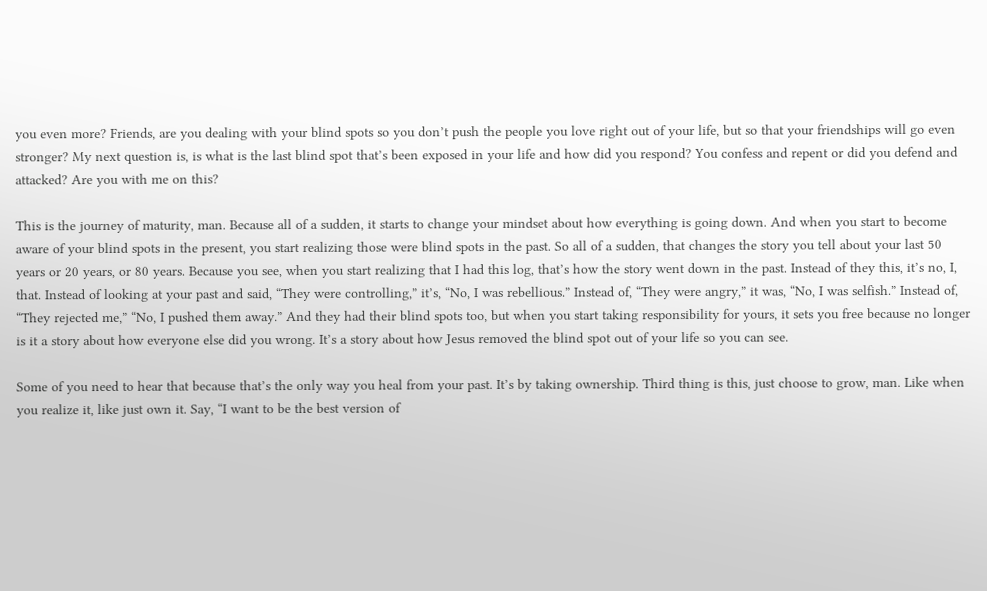you even more? Friends, are you dealing with your blind spots so you don’t push the people you love right out of your life, but so that your friendships will go even stronger? My next question is, is what is the last blind spot that’s been exposed in your life and how did you respond? You confess and repent or did you defend and attacked? Are you with me on this?

This is the journey of maturity, man. Because all of a sudden, it starts to change your mindset about how everything is going down. And when you start to become aware of your blind spots in the present, you start realizing those were blind spots in the past. So all of a sudden, that changes the story you tell about your last 50 years or 20 years, or 80 years. Because you see, when you start realizing that I had this log, that’s how the story went down in the past. Instead of they this, it’s no, I, that. Instead of looking at your past and said, “They were controlling,” it’s, “No, I was rebellious.” Instead of, “They were angry,” it was, “No, I was selfish.” Instead of, “They rejected me,” “No, I pushed them away.” And they had their blind spots too, but when you start taking responsibility for yours, it sets you free because no longer is it a story about how everyone else did you wrong. It’s a story about how Jesus removed the blind spot out of your life so you can see.

Some of you need to hear that because that’s the only way you heal from your past. It’s by taking ownership. Third thing is this, just choose to grow, man. Like when you realize it, like just own it. Say, “I want to be the best version of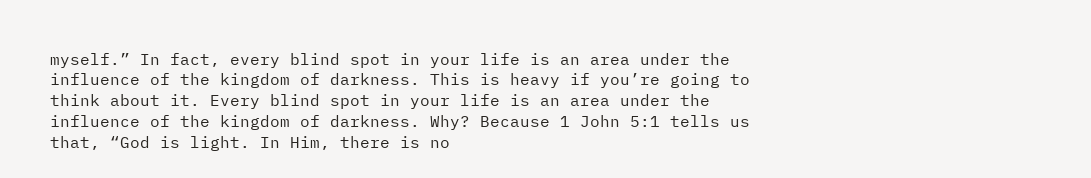myself.” In fact, every blind spot in your life is an area under the influence of the kingdom of darkness. This is heavy if you’re going to think about it. Every blind spot in your life is an area under the influence of the kingdom of darkness. Why? Because 1 John 5:1 tells us that, “God is light. In Him, there is no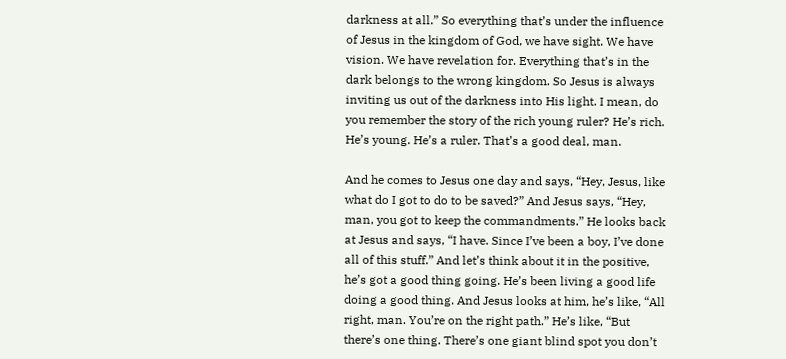darkness at all.” So everything that’s under the influence of Jesus in the kingdom of God, we have sight. We have vision. We have revelation for. Everything that’s in the dark belongs to the wrong kingdom. So Jesus is always inviting us out of the darkness into His light. I mean, do you remember the story of the rich young ruler? He’s rich. He’s young. He’s a ruler. That’s a good deal, man.

And he comes to Jesus one day and says, “Hey, Jesus, like what do I got to do to be saved?” And Jesus says, “Hey, man, you got to keep the commandments.” He looks back at Jesus and says, “I have. Since I’ve been a boy, I’ve done all of this stuff.” And let’s think about it in the positive, he’s got a good thing going. He’s been living a good life doing a good thing. And Jesus looks at him, he’s like, “All right, man. You’re on the right path.” He’s like, “But there’s one thing. There’s one giant blind spot you don’t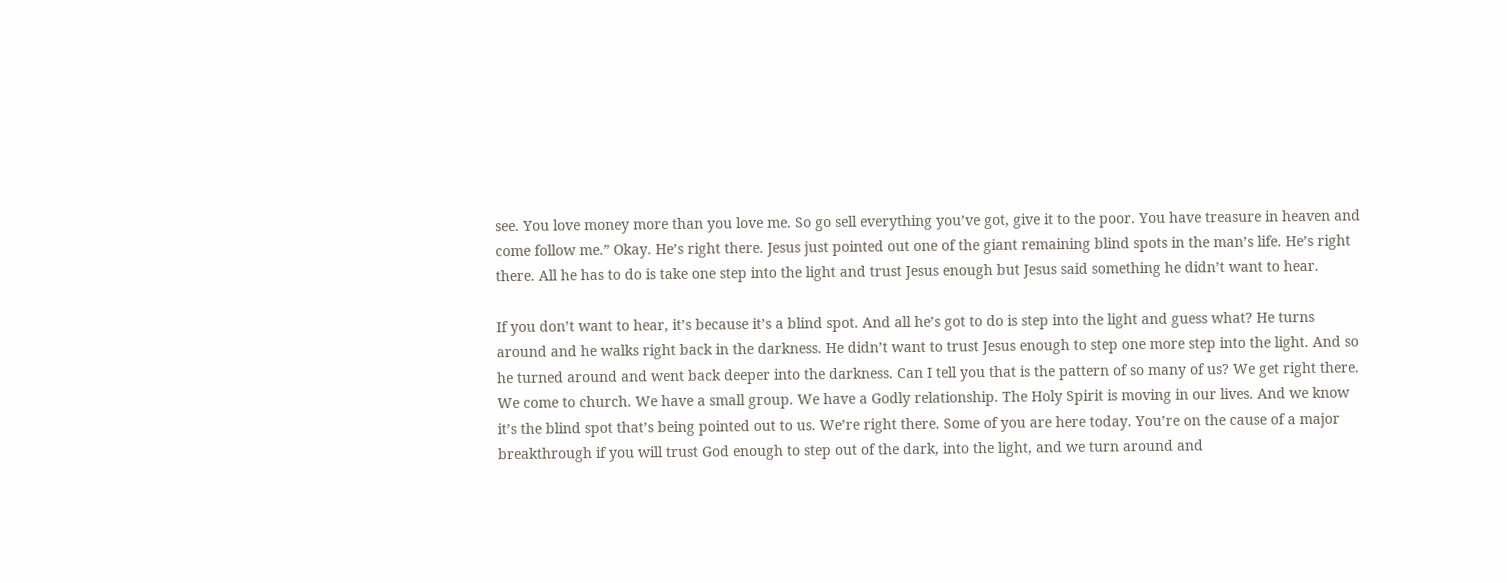see. You love money more than you love me. So go sell everything you’ve got, give it to the poor. You have treasure in heaven and come follow me.” Okay. He’s right there. Jesus just pointed out one of the giant remaining blind spots in the man’s life. He’s right there. All he has to do is take one step into the light and trust Jesus enough but Jesus said something he didn’t want to hear.

If you don’t want to hear, it’s because it’s a blind spot. And all he’s got to do is step into the light and guess what? He turns around and he walks right back in the darkness. He didn’t want to trust Jesus enough to step one more step into the light. And so he turned around and went back deeper into the darkness. Can I tell you that is the pattern of so many of us? We get right there. We come to church. We have a small group. We have a Godly relationship. The Holy Spirit is moving in our lives. And we know it’s the blind spot that’s being pointed out to us. We’re right there. Some of you are here today. You’re on the cause of a major breakthrough if you will trust God enough to step out of the dark, into the light, and we turn around and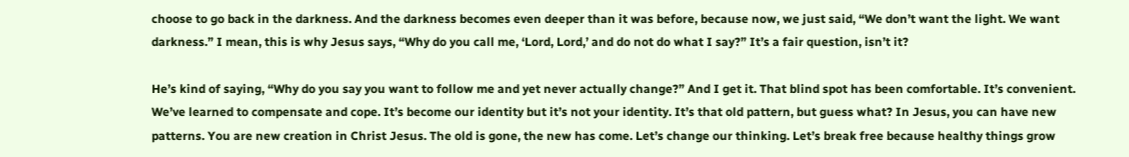choose to go back in the darkness. And the darkness becomes even deeper than it was before, because now, we just said, “We don’t want the light. We want darkness.” I mean, this is why Jesus says, “Why do you call me, ‘Lord, Lord,’ and do not do what I say?” It’s a fair question, isn’t it?

He’s kind of saying, “Why do you say you want to follow me and yet never actually change?” And I get it. That blind spot has been comfortable. It’s convenient. We’ve learned to compensate and cope. It’s become our identity but it’s not your identity. It’s that old pattern, but guess what? In Jesus, you can have new patterns. You are new creation in Christ Jesus. The old is gone, the new has come. Let’s change our thinking. Let’s break free because healthy things grow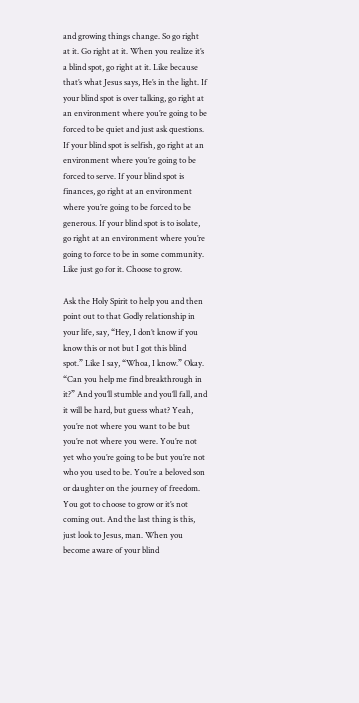and growing things change. So go right at it. Go right at it. When you realize it’s a blind spot, go right at it. Like because that’s what Jesus says, He’s in the light. If your blind spot is over talking, go right at an environment where you’re going to be forced to be quiet and just ask questions. If your blind spot is selfish, go right at an environment where you’re going to be forced to serve. If your blind spot is finances, go right at an environment where you’re going to be forced to be generous. If your blind spot is to isolate, go right at an environment where you’re going to force to be in some community. Like just go for it. Choose to grow.

Ask the Holy Spirit to help you and then point out to that Godly relationship in your life, say, “Hey, I don’t know if you know this or not but I got this blind spot.” Like I say, “Whoa, I know.” Okay. “Can you help me find breakthrough in it?” And you’ll stumble and you’ll fall, and it will be hard, but guess what? Yeah, you’re not where you want to be but you’re not where you were. You’re not yet who you’re going to be but you’re not who you used to be. You’re a beloved son or daughter on the journey of freedom. You got to choose to grow or it’s not coming out. And the last thing is this, just look to Jesus, man. When you become aware of your blind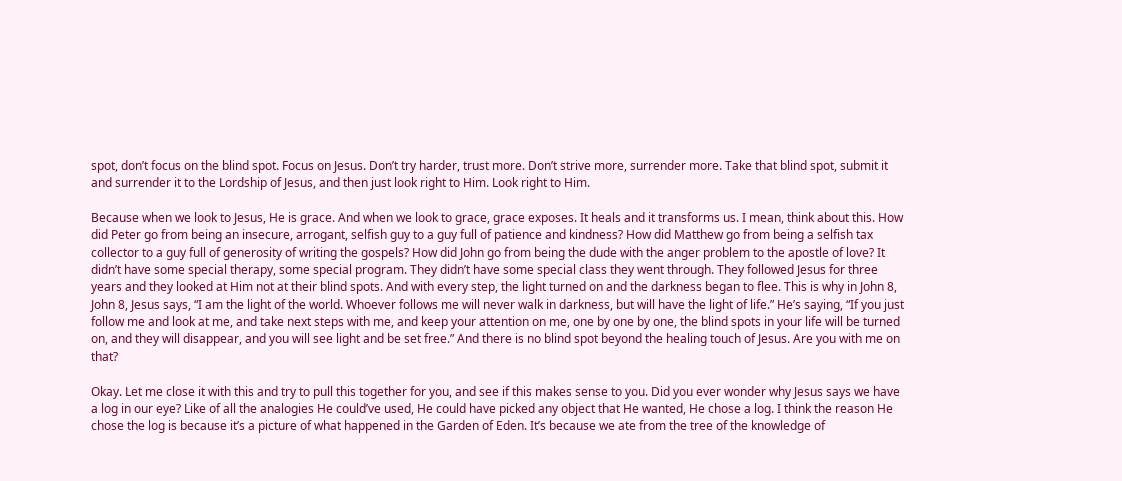spot, don’t focus on the blind spot. Focus on Jesus. Don’t try harder, trust more. Don’t strive more, surrender more. Take that blind spot, submit it and surrender it to the Lordship of Jesus, and then just look right to Him. Look right to Him.

Because when we look to Jesus, He is grace. And when we look to grace, grace exposes. It heals and it transforms us. I mean, think about this. How did Peter go from being an insecure, arrogant, selfish guy to a guy full of patience and kindness? How did Matthew go from being a selfish tax collector to a guy full of generosity of writing the gospels? How did John go from being the dude with the anger problem to the apostle of love? It didn’t have some special therapy, some special program. They didn’t have some special class they went through. They followed Jesus for three years and they looked at Him not at their blind spots. And with every step, the light turned on and the darkness began to flee. This is why in John 8, John 8, Jesus says, “I am the light of the world. Whoever follows me will never walk in darkness, but will have the light of life.” He’s saying, “If you just follow me and look at me, and take next steps with me, and keep your attention on me, one by one by one, the blind spots in your life will be turned on, and they will disappear, and you will see light and be set free.” And there is no blind spot beyond the healing touch of Jesus. Are you with me on that?

Okay. Let me close it with this and try to pull this together for you, and see if this makes sense to you. Did you ever wonder why Jesus says we have a log in our eye? Like of all the analogies He could’ve used, He could have picked any object that He wanted, He chose a log. I think the reason He chose the log is because it’s a picture of what happened in the Garden of Eden. It’s because we ate from the tree of the knowledge of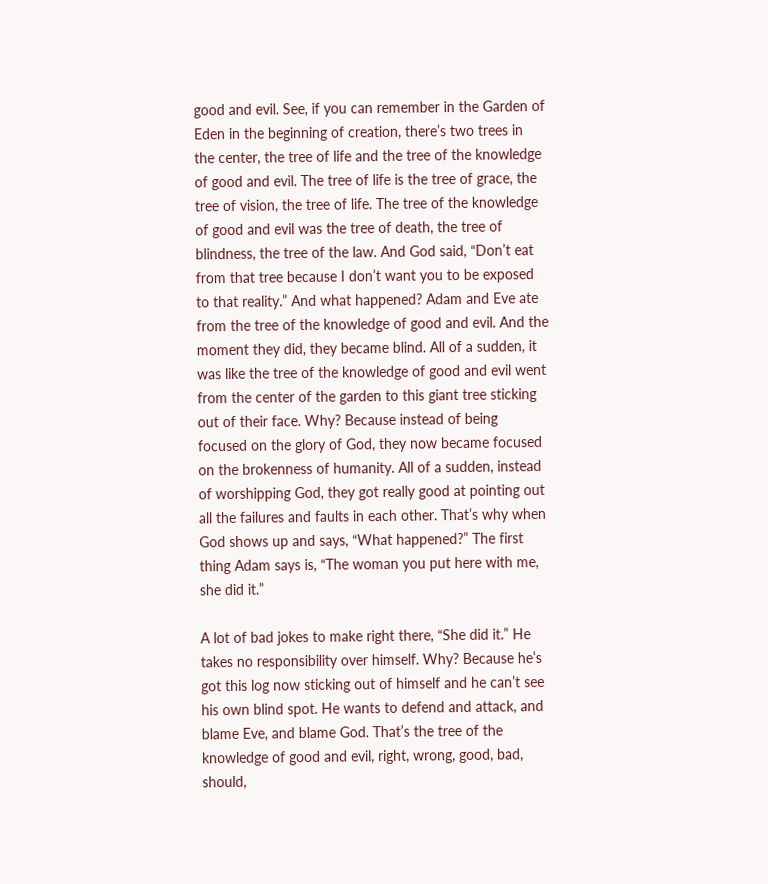good and evil. See, if you can remember in the Garden of Eden in the beginning of creation, there’s two trees in the center, the tree of life and the tree of the knowledge of good and evil. The tree of life is the tree of grace, the tree of vision, the tree of life. The tree of the knowledge of good and evil was the tree of death, the tree of blindness, the tree of the law. And God said, “Don’t eat from that tree because I don’t want you to be exposed to that reality.” And what happened? Adam and Eve ate from the tree of the knowledge of good and evil. And the moment they did, they became blind. All of a sudden, it was like the tree of the knowledge of good and evil went from the center of the garden to this giant tree sticking out of their face. Why? Because instead of being focused on the glory of God, they now became focused on the brokenness of humanity. All of a sudden, instead of worshipping God, they got really good at pointing out all the failures and faults in each other. That’s why when God shows up and says, “What happened?” The first thing Adam says is, “The woman you put here with me, she did it.”

A lot of bad jokes to make right there, “She did it.” He takes no responsibility over himself. Why? Because he’s got this log now sticking out of himself and he can’t see his own blind spot. He wants to defend and attack, and blame Eve, and blame God. That’s the tree of the knowledge of good and evil, right, wrong, good, bad, should,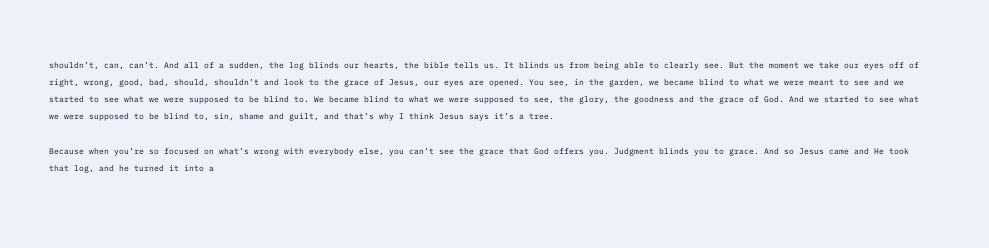shouldn’t, can, can’t. And all of a sudden, the log blinds our hearts, the bible tells us. It blinds us from being able to clearly see. But the moment we take our eyes off of right, wrong, good, bad, should, shouldn’t and look to the grace of Jesus, our eyes are opened. You see, in the garden, we became blind to what we were meant to see and we started to see what we were supposed to be blind to. We became blind to what we were supposed to see, the glory, the goodness and the grace of God. And we started to see what we were supposed to be blind to, sin, shame and guilt, and that’s why I think Jesus says it’s a tree.

Because when you’re so focused on what’s wrong with everybody else, you can’t see the grace that God offers you. Judgment blinds you to grace. And so Jesus came and He took that log, and he turned it into a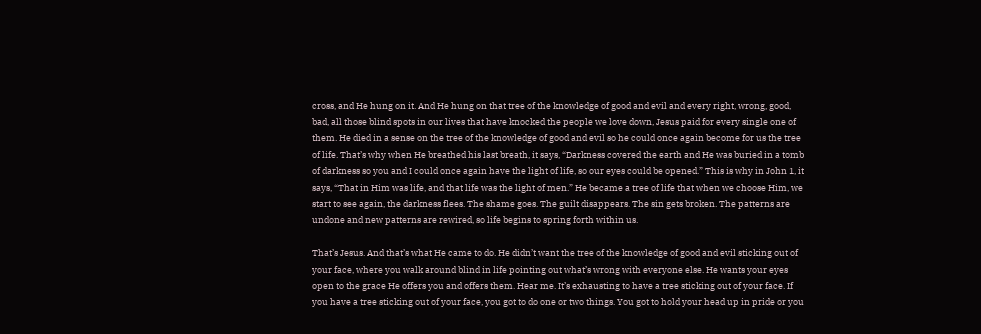cross, and He hung on it. And He hung on that tree of the knowledge of good and evil and every right, wrong, good, bad, all those blind spots in our lives that have knocked the people we love down, Jesus paid for every single one of them. He died in a sense on the tree of the knowledge of good and evil so he could once again become for us the tree of life. That’s why when He breathed his last breath, it says, “Darkness covered the earth and He was buried in a tomb of darkness so you and I could once again have the light of life, so our eyes could be opened.” This is why in John 1, it says, “That in Him was life, and that life was the light of men.” He became a tree of life that when we choose Him, we start to see again, the darkness flees. The shame goes. The guilt disappears. The sin gets broken. The patterns are undone and new patterns are rewired, so life begins to spring forth within us.

That’s Jesus. And that’s what He came to do. He didn’t want the tree of the knowledge of good and evil sticking out of your face, where you walk around blind in life pointing out what’s wrong with everyone else. He wants your eyes open to the grace He offers you and offers them. Hear me. It’s exhausting to have a tree sticking out of your face. If you have a tree sticking out of your face, you got to do one or two things. You got to hold your head up in pride or you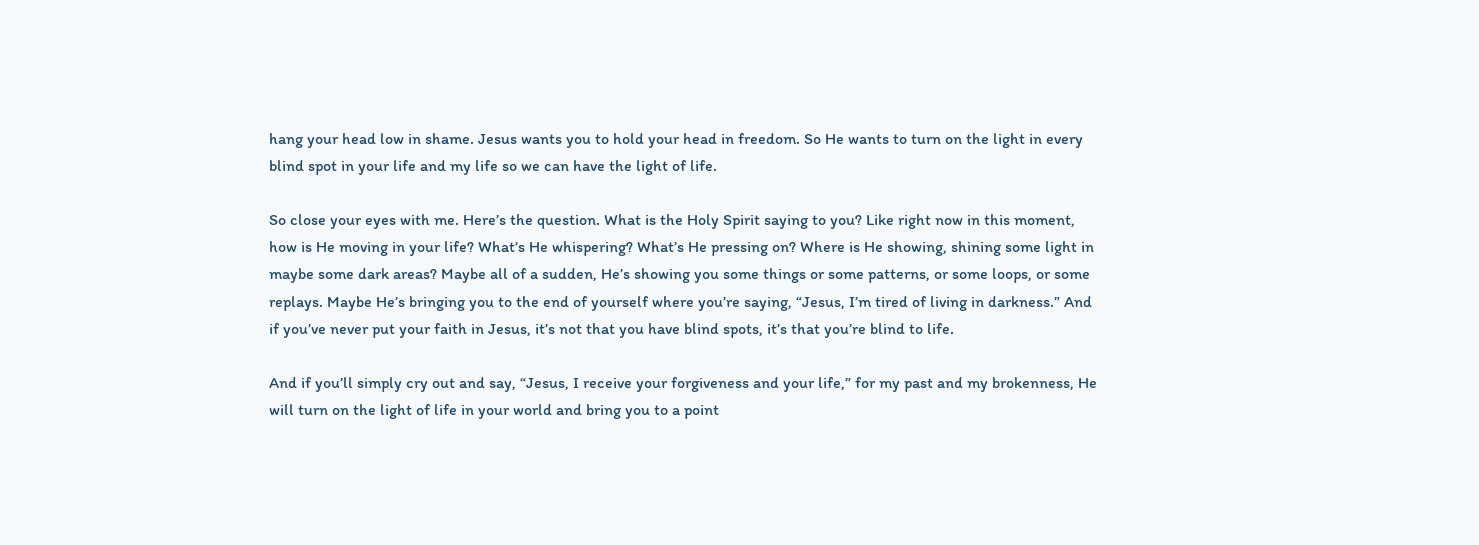hang your head low in shame. Jesus wants you to hold your head in freedom. So He wants to turn on the light in every blind spot in your life and my life so we can have the light of life.

So close your eyes with me. Here’s the question. What is the Holy Spirit saying to you? Like right now in this moment, how is He moving in your life? What’s He whispering? What’s He pressing on? Where is He showing, shining some light in maybe some dark areas? Maybe all of a sudden, He’s showing you some things or some patterns, or some loops, or some replays. Maybe He’s bringing you to the end of yourself where you’re saying, “Jesus, I’m tired of living in darkness.” And if you’ve never put your faith in Jesus, it’s not that you have blind spots, it’s that you’re blind to life.

And if you’ll simply cry out and say, “Jesus, I receive your forgiveness and your life,” for my past and my brokenness, He will turn on the light of life in your world and bring you to a point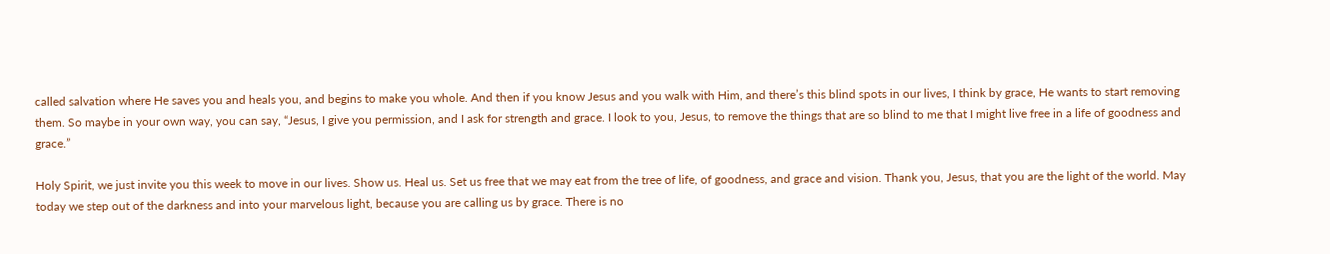called salvation where He saves you and heals you, and begins to make you whole. And then if you know Jesus and you walk with Him, and there’s this blind spots in our lives, I think by grace, He wants to start removing them. So maybe in your own way, you can say, “Jesus, I give you permission, and I ask for strength and grace. I look to you, Jesus, to remove the things that are so blind to me that I might live free in a life of goodness and grace.”

Holy Spirit, we just invite you this week to move in our lives. Show us. Heal us. Set us free that we may eat from the tree of life, of goodness, and grace and vision. Thank you, Jesus, that you are the light of the world. May today we step out of the darkness and into your marvelous light, because you are calling us by grace. There is no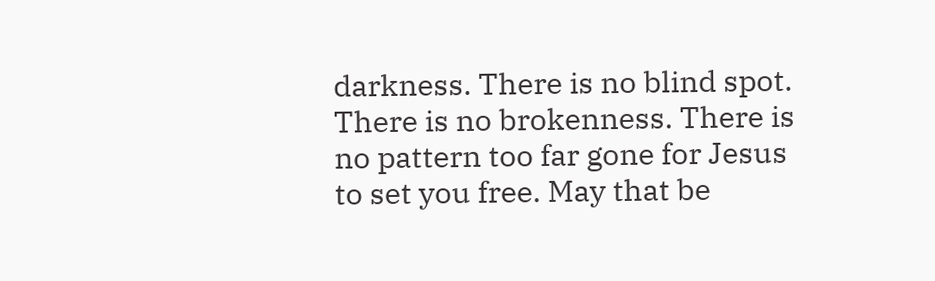darkness. There is no blind spot. There is no brokenness. There is no pattern too far gone for Jesus to set you free. May that be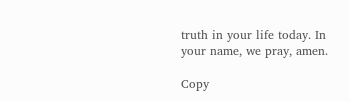truth in your life today. In your name, we pray, amen.

Copy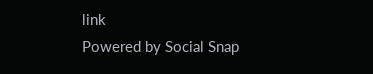link
Powered by Social Snap